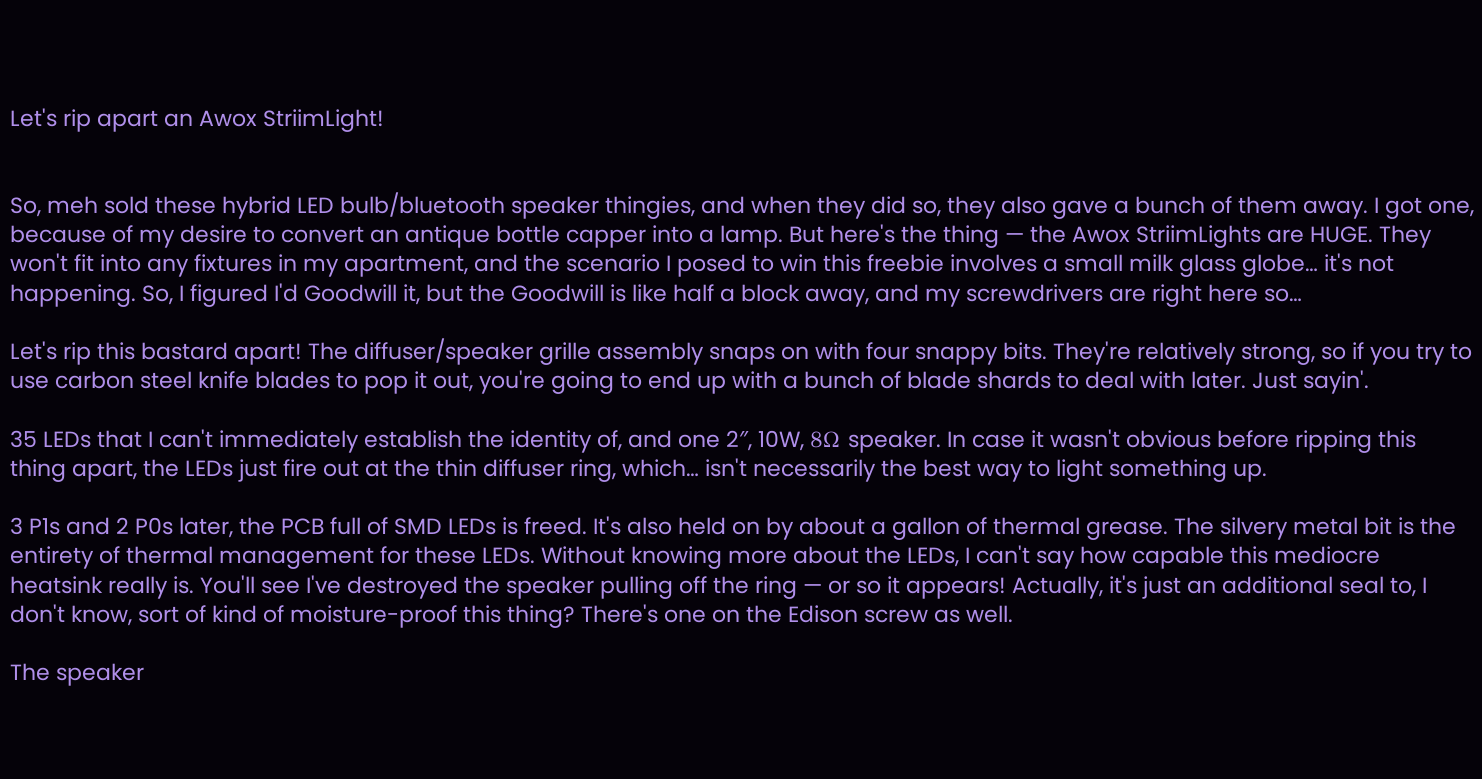Let's rip apart an Awox StriimLight!


So, meh sold these hybrid LED bulb/bluetooth speaker thingies, and when they did so, they also gave a bunch of them away. I got one, because of my desire to convert an antique bottle capper into a lamp. But here's the thing — the Awox StriimLights are HUGE. They won't fit into any fixtures in my apartment, and the scenario I posed to win this freebie involves a small milk glass globe… it's not happening. So, I figured I'd Goodwill it, but the Goodwill is like half a block away, and my screwdrivers are right here so…

Let's rip this bastard apart! The diffuser/speaker grille assembly snaps on with four snappy bits. They're relatively strong, so if you try to use carbon steel knife blades to pop it out, you're going to end up with a bunch of blade shards to deal with later. Just sayin'.

35 LEDs that I can't immediately establish the identity of, and one 2″, 10W, 8Ω speaker. In case it wasn't obvious before ripping this thing apart, the LEDs just fire out at the thin diffuser ring, which… isn't necessarily the best way to light something up.

3 P1s and 2 P0s later, the PCB full of SMD LEDs is freed. It's also held on by about a gallon of thermal grease. The silvery metal bit is the entirety of thermal management for these LEDs. Without knowing more about the LEDs, I can't say how capable this mediocre heatsink really is. You'll see I've destroyed the speaker pulling off the ring — or so it appears! Actually, it's just an additional seal to, I don't know, sort of kind of moisture-proof this thing? There's one on the Edison screw as well.

The speaker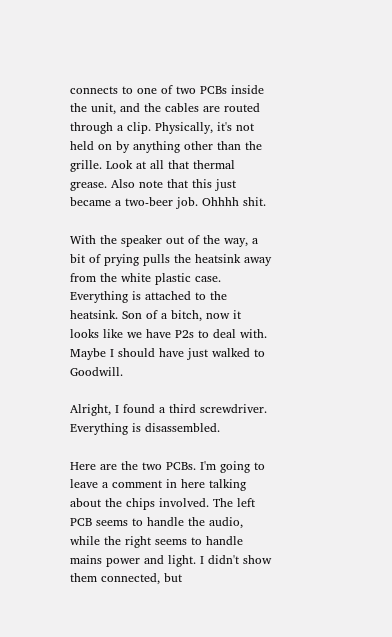connects to one of two PCBs inside the unit, and the cables are routed through a clip. Physically, it's not held on by anything other than the grille. Look at all that thermal grease. Also note that this just became a two-beer job. Ohhhh shit.

With the speaker out of the way, a bit of prying pulls the heatsink away from the white plastic case. Everything is attached to the heatsink. Son of a bitch, now it looks like we have P2s to deal with. Maybe I should have just walked to Goodwill.

Alright, I found a third screwdriver. Everything is disassembled.

Here are the two PCBs. I'm going to leave a comment in here talking about the chips involved. The left PCB seems to handle the audio, while the right seems to handle mains power and light. I didn't show them connected, but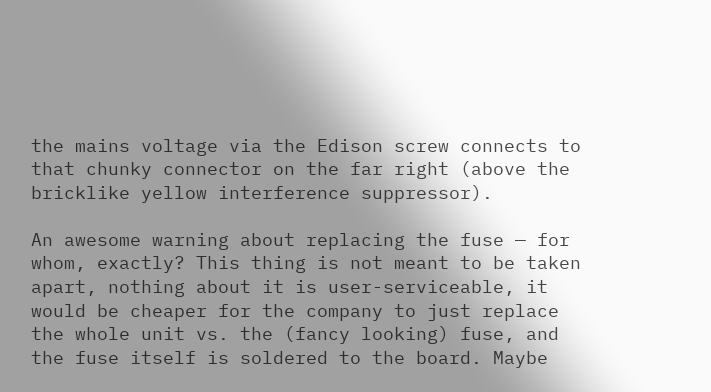the mains voltage via the Edison screw connects to that chunky connector on the far right (above the bricklike yellow interference suppressor).

An awesome warning about replacing the fuse — for whom, exactly? This thing is not meant to be taken apart, nothing about it is user-serviceable, it would be cheaper for the company to just replace the whole unit vs. the (fancy looking) fuse, and the fuse itself is soldered to the board. Maybe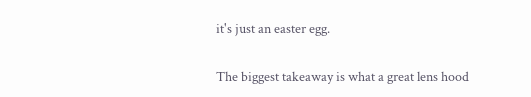it's just an easter egg.

The biggest takeaway is what a great lens hood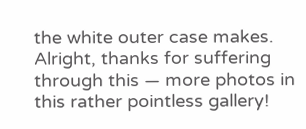the white outer case makes. Alright, thanks for suffering through this — more photos in this rather pointless gallery!